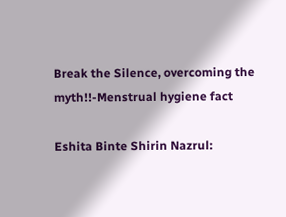Break the Silence, overcoming the myth!!-Menstrual hygiene fact

Eshita Binte Shirin Nazrul: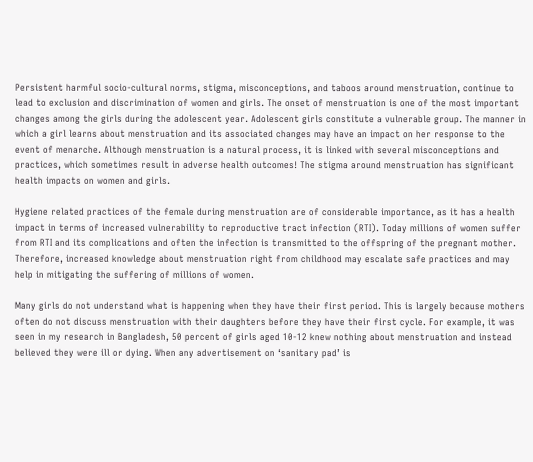Persistent harmful socio-cultural norms, stigma, misconceptions, and taboos around menstruation, continue to lead to exclusion and discrimination of women and girls. The onset of menstruation is one of the most important changes among the girls during the adolescent year. Adolescent girls constitute a vulnerable group. The manner in which a girl learns about menstruation and its associated changes may have an impact on her response to the event of menarche. Although menstruation is a natural process, it is linked with several misconceptions and practices, which sometimes result in adverse health outcomes! The stigma around menstruation has significant health impacts on women and girls.

Hygiene related practices of the female during menstruation are of considerable importance, as it has a health impact in terms of increased vulnerability to reproductive tract infection (RTI). Today millions of women suffer from RTI and its complications and often the infection is transmitted to the offspring of the pregnant mother. Therefore, increased knowledge about menstruation right from childhood may escalate safe practices and may help in mitigating the suffering of millions of women.

Many girls do not understand what is happening when they have their first period. This is largely because mothers often do not discuss menstruation with their daughters before they have their first cycle. For example, it was seen in my research in Bangladesh, 50 percent of girls aged 10-12 knew nothing about menstruation and instead believed they were ill or dying. When any advertisement on ‘sanitary pad’ is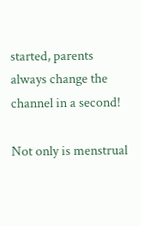started, parents always change the channel in a second!

Not only is menstrual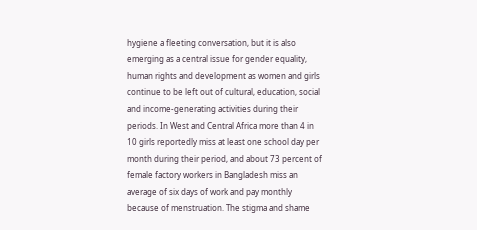hygiene a fleeting conversation, but it is also emerging as a central issue for gender equality, human rights and development as women and girls continue to be left out of cultural, education, social and income-generating activities during their periods. In West and Central Africa more than 4 in 10 girls reportedly miss at least one school day per month during their period, and about 73 percent of female factory workers in Bangladesh miss an average of six days of work and pay monthly because of menstruation. The stigma and shame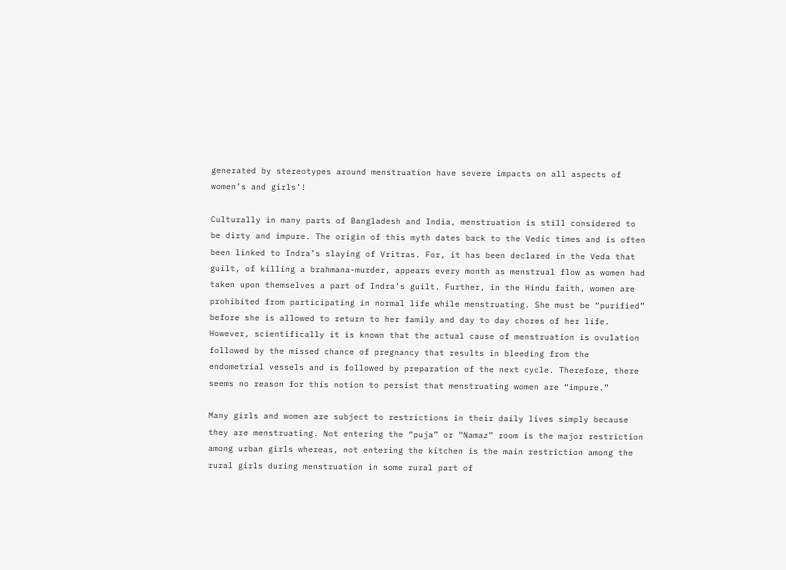generated by stereotypes around menstruation have severe impacts on all aspects of women’s and girls’!

Culturally in many parts of Bangladesh and India, menstruation is still considered to be dirty and impure. The origin of this myth dates back to the Vedic times and is often been linked to Indra’s slaying of Vritras. For, it has been declared in the Veda that guilt, of killing a brahmana-murder, appears every month as menstrual flow as women had taken upon themselves a part of Indra’s guilt. Further, in the Hindu faith, women are prohibited from participating in normal life while menstruating. She must be “purified” before she is allowed to return to her family and day to day chores of her life. However, scientifically it is known that the actual cause of menstruation is ovulation followed by the missed chance of pregnancy that results in bleeding from the endometrial vessels and is followed by preparation of the next cycle. Therefore, there seems no reason for this notion to persist that menstruating women are “impure.”

Many girls and women are subject to restrictions in their daily lives simply because they are menstruating. Not entering the “puja” or “Namaz” room is the major restriction among urban girls whereas, not entering the kitchen is the main restriction among the rural girls during menstruation in some rural part of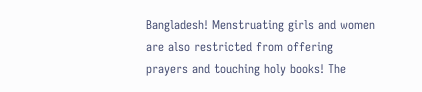Bangladesh! Menstruating girls and women are also restricted from offering prayers and touching holy books! The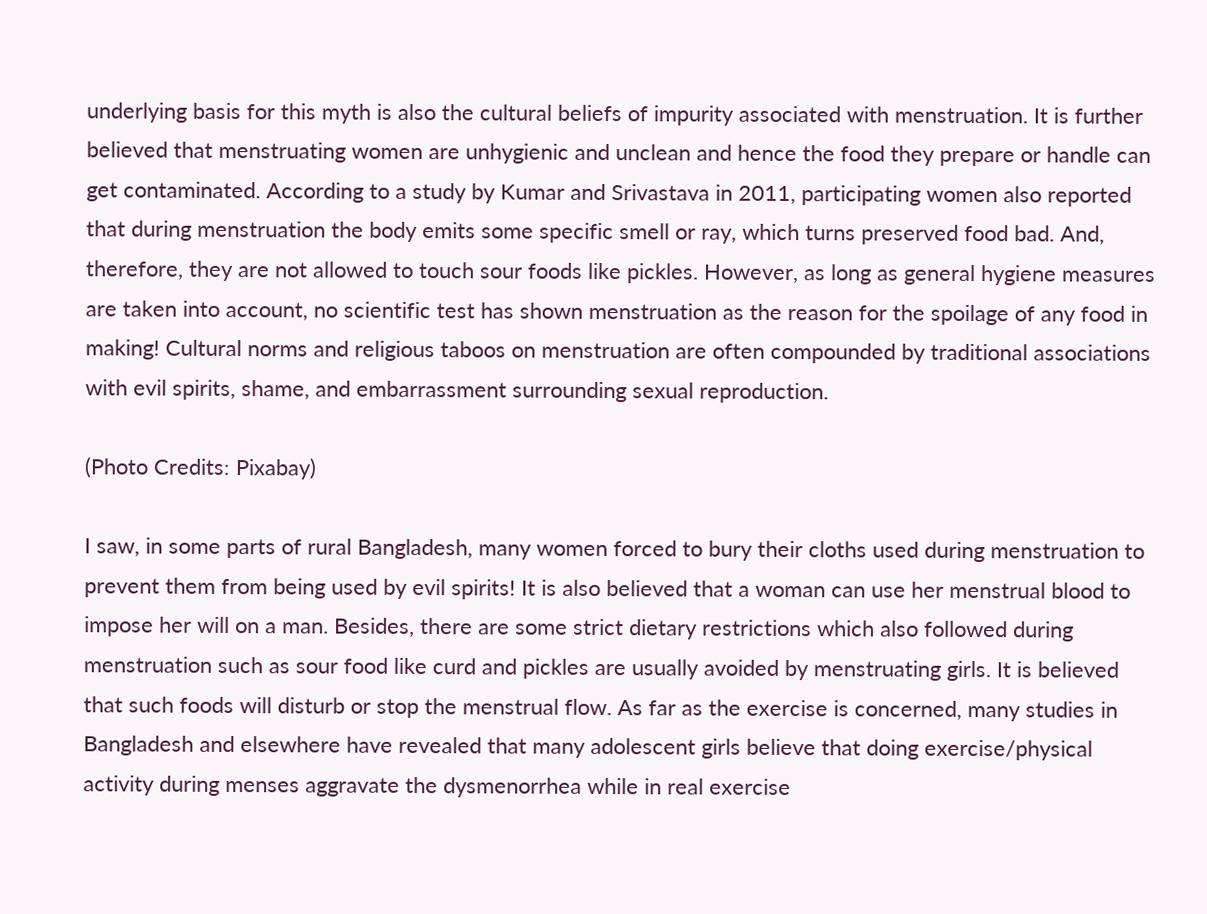underlying basis for this myth is also the cultural beliefs of impurity associated with menstruation. It is further believed that menstruating women are unhygienic and unclean and hence the food they prepare or handle can get contaminated. According to a study by Kumar and Srivastava in 2011, participating women also reported that during menstruation the body emits some specific smell or ray, which turns preserved food bad. And, therefore, they are not allowed to touch sour foods like pickles. However, as long as general hygiene measures are taken into account, no scientific test has shown menstruation as the reason for the spoilage of any food in making! Cultural norms and religious taboos on menstruation are often compounded by traditional associations with evil spirits, shame, and embarrassment surrounding sexual reproduction.

(Photo Credits: Pixabay)

I saw, in some parts of rural Bangladesh, many women forced to bury their cloths used during menstruation to prevent them from being used by evil spirits! It is also believed that a woman can use her menstrual blood to impose her will on a man. Besides, there are some strict dietary restrictions which also followed during menstruation such as sour food like curd and pickles are usually avoided by menstruating girls. It is believed that such foods will disturb or stop the menstrual flow. As far as the exercise is concerned, many studies in Bangladesh and elsewhere have revealed that many adolescent girls believe that doing exercise/physical activity during menses aggravate the dysmenorrhea while in real exercise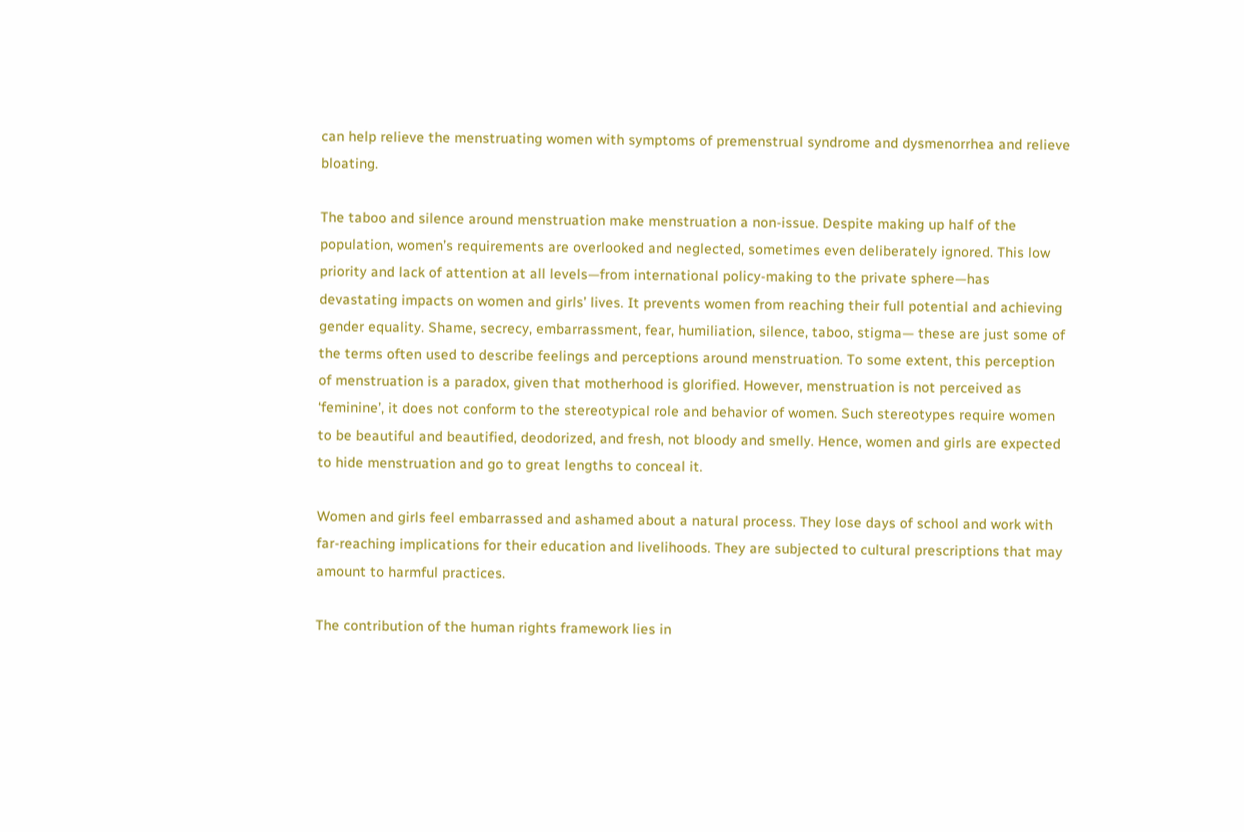can help relieve the menstruating women with symptoms of premenstrual syndrome and dysmenorrhea and relieve bloating.

The taboo and silence around menstruation make menstruation a non-issue. Despite making up half of the population, women’s requirements are overlooked and neglected, sometimes even deliberately ignored. This low priority and lack of attention at all levels—from international policy-making to the private sphere—has devastating impacts on women and girls’ lives. It prevents women from reaching their full potential and achieving gender equality. Shame, secrecy, embarrassment, fear, humiliation, silence, taboo, stigma— these are just some of the terms often used to describe feelings and perceptions around menstruation. To some extent, this perception of menstruation is a paradox, given that motherhood is glorified. However, menstruation is not perceived as ‘feminine’, it does not conform to the stereotypical role and behavior of women. Such stereotypes require women to be beautiful and beautified, deodorized, and fresh, not bloody and smelly. Hence, women and girls are expected to hide menstruation and go to great lengths to conceal it.

Women and girls feel embarrassed and ashamed about a natural process. They lose days of school and work with far-reaching implications for their education and livelihoods. They are subjected to cultural prescriptions that may amount to harmful practices.

The contribution of the human rights framework lies in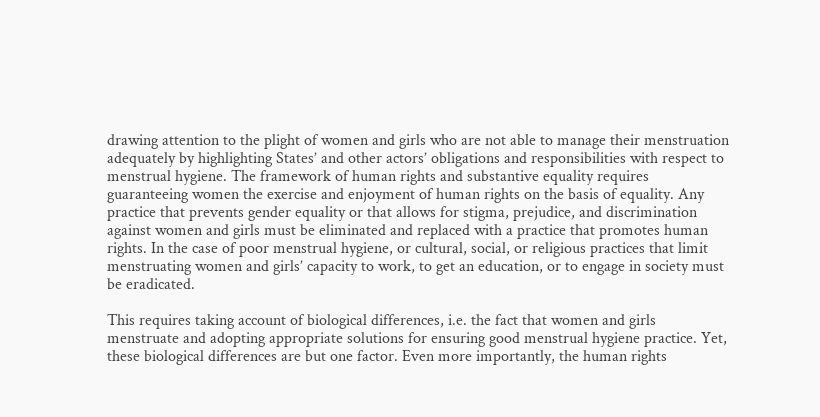drawing attention to the plight of women and girls who are not able to manage their menstruation adequately by highlighting States’ and other actors’ obligations and responsibilities with respect to menstrual hygiene. The framework of human rights and substantive equality requires guaranteeing women the exercise and enjoyment of human rights on the basis of equality. Any practice that prevents gender equality or that allows for stigma, prejudice, and discrimination against women and girls must be eliminated and replaced with a practice that promotes human rights. In the case of poor menstrual hygiene, or cultural, social, or religious practices that limit menstruating women and girls’ capacity to work, to get an education, or to engage in society must be eradicated.

This requires taking account of biological differences, i.e. the fact that women and girls menstruate and adopting appropriate solutions for ensuring good menstrual hygiene practice. Yet, these biological differences are but one factor. Even more importantly, the human rights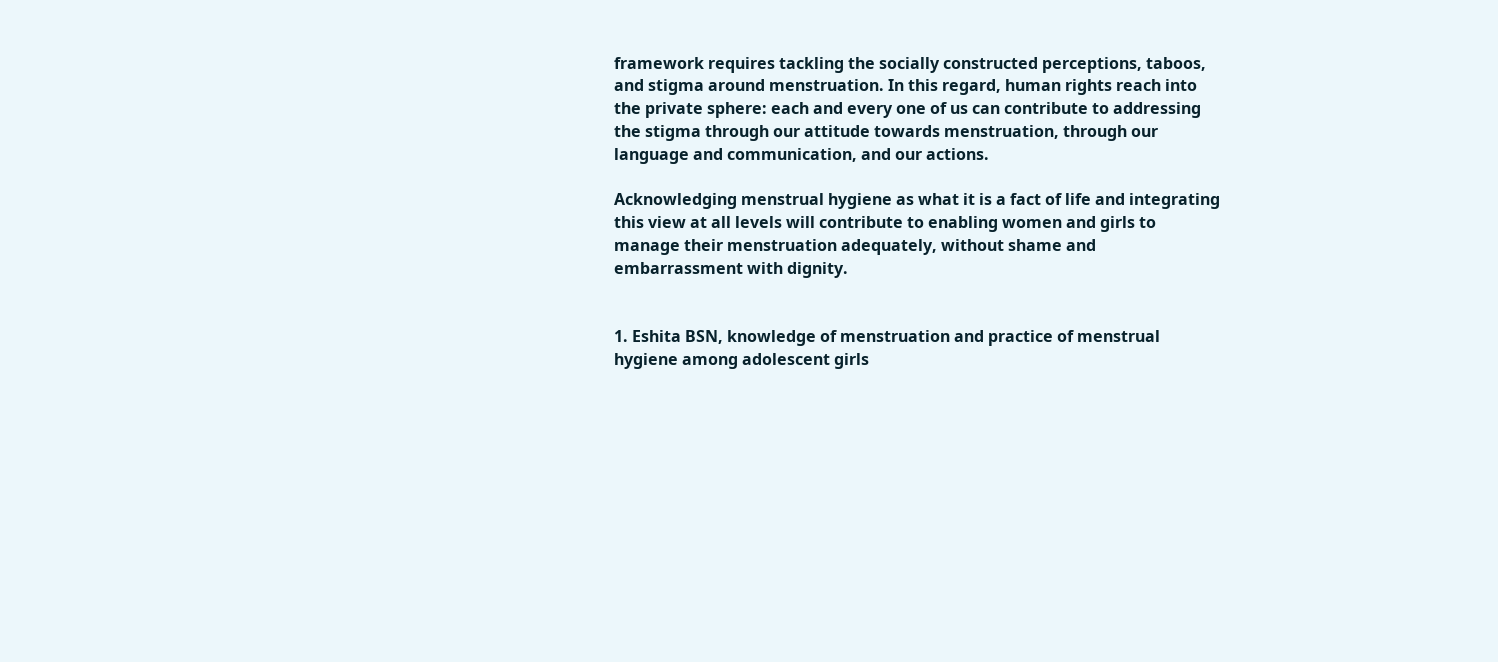framework requires tackling the socially constructed perceptions, taboos, and stigma around menstruation. In this regard, human rights reach into the private sphere: each and every one of us can contribute to addressing the stigma through our attitude towards menstruation, through our language and communication, and our actions.

Acknowledging menstrual hygiene as what it is a fact of life and integrating this view at all levels will contribute to enabling women and girls to manage their menstruation adequately, without shame and embarrassment with dignity.


1. Eshita BSN, knowledge of menstruation and practice of menstrual hygiene among adolescent girls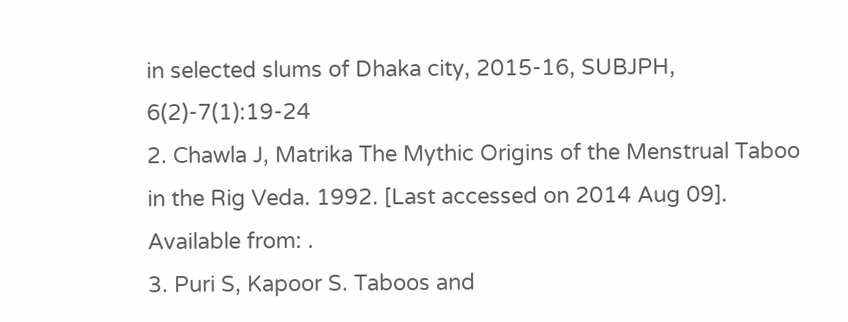in selected slums of Dhaka city, 2015-16, SUBJPH, 6(2)-7(1):19-24
2. Chawla J, Matrika The Mythic Origins of the Menstrual Taboo in the Rig Veda. 1992. [Last accessed on 2014 Aug 09]. Available from: .
3. Puri S, Kapoor S. Taboos and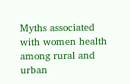Myths associated with women health among rural and urban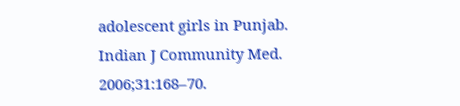adolescent girls in Punjab. Indian J Community Med. 2006;31:168–70.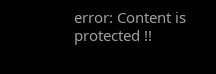error: Content is protected !!